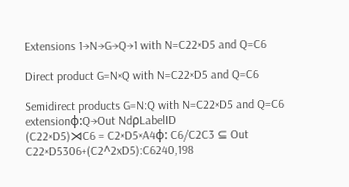Extensions 1→N→G→Q→1 with N=C22×D5 and Q=C6

Direct product G=N×Q with N=C22×D5 and Q=C6

Semidirect products G=N:Q with N=C22×D5 and Q=C6
extensionφ:Q→Out NdρLabelID
(C22×D5)⋊C6 = C2×D5×A4φ: C6/C2C3 ⊆ Out C22×D5306+(C2^2xD5):C6240,198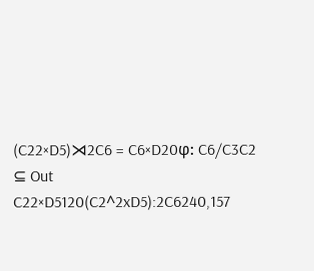(C22×D5)⋊2C6 = C6×D20φ: C6/C3C2 ⊆ Out C22×D5120(C2^2xD5):2C6240,157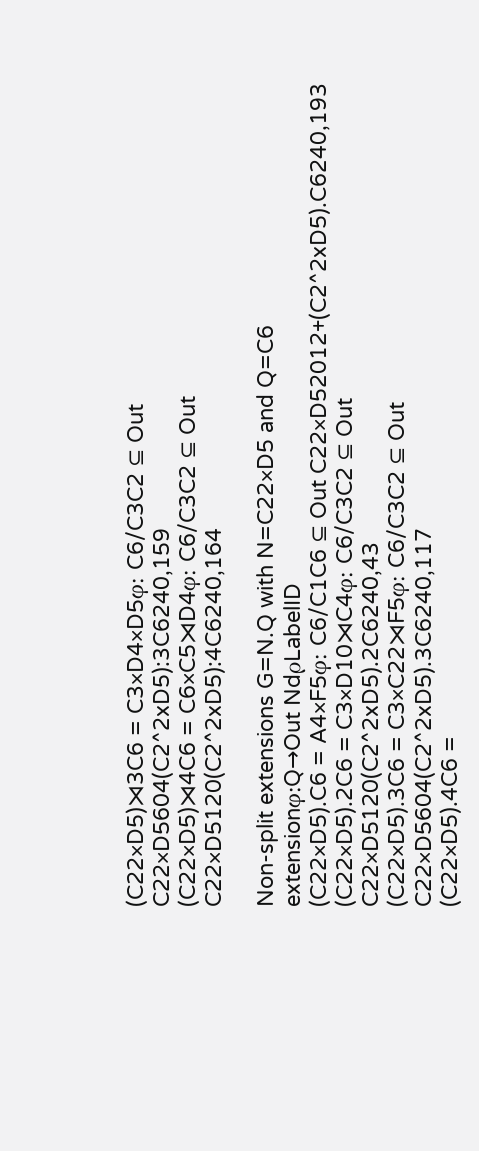(C22×D5)⋊3C6 = C3×D4×D5φ: C6/C3C2 ⊆ Out C22×D5604(C2^2xD5):3C6240,159
(C22×D5)⋊4C6 = C6×C5⋊D4φ: C6/C3C2 ⊆ Out C22×D5120(C2^2xD5):4C6240,164

Non-split extensions G=N.Q with N=C22×D5 and Q=C6
extensionφ:Q→Out NdρLabelID
(C22×D5).C6 = A4×F5φ: C6/C1C6 ⊆ Out C22×D52012+(C2^2xD5).C6240,193
(C22×D5).2C6 = C3×D10⋊C4φ: C6/C3C2 ⊆ Out C22×D5120(C2^2xD5).2C6240,43
(C22×D5).3C6 = C3×C22⋊F5φ: C6/C3C2 ⊆ Out C22×D5604(C2^2xD5).3C6240,117
(C22×D5).4C6 =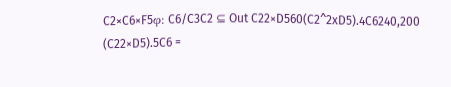C2×C6×F5φ: C6/C3C2 ⊆ Out C22×D560(C2^2xD5).4C6240,200
(C22×D5).5C6 =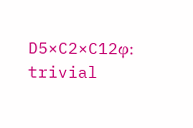D5×C2×C12φ: trivial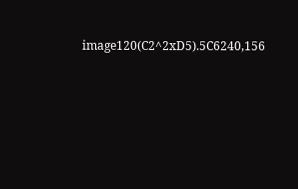image120(C2^2xD5).5C6240,156